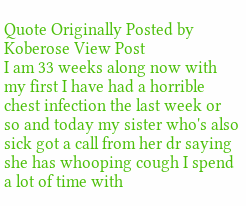Quote Originally Posted by Koberose View Post
I am 33 weeks along now with my first I have had a horrible chest infection the last week or so and today my sister who's also sick got a call from her dr saying she has whooping cough I spend a lot of time with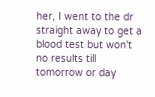her, I went to the dr straight away to get a blood test but won't no results till tomorrow or day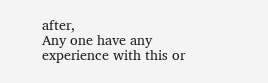after,
Any one have any experience with this or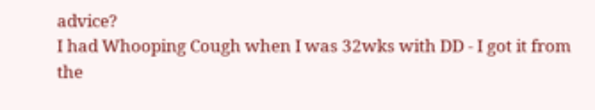advice?
I had Whooping Cough when I was 32wks with DD - I got it from the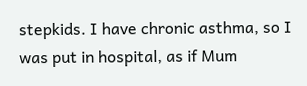stepkids. I have chronic asthma, so I was put in hospital, as if Mum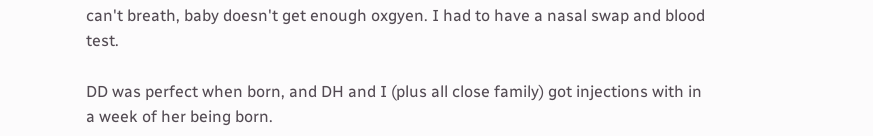can't breath, baby doesn't get enough oxgyen. I had to have a nasal swap and blood test.

DD was perfect when born, and DH and I (plus all close family) got injections with in a week of her being born.